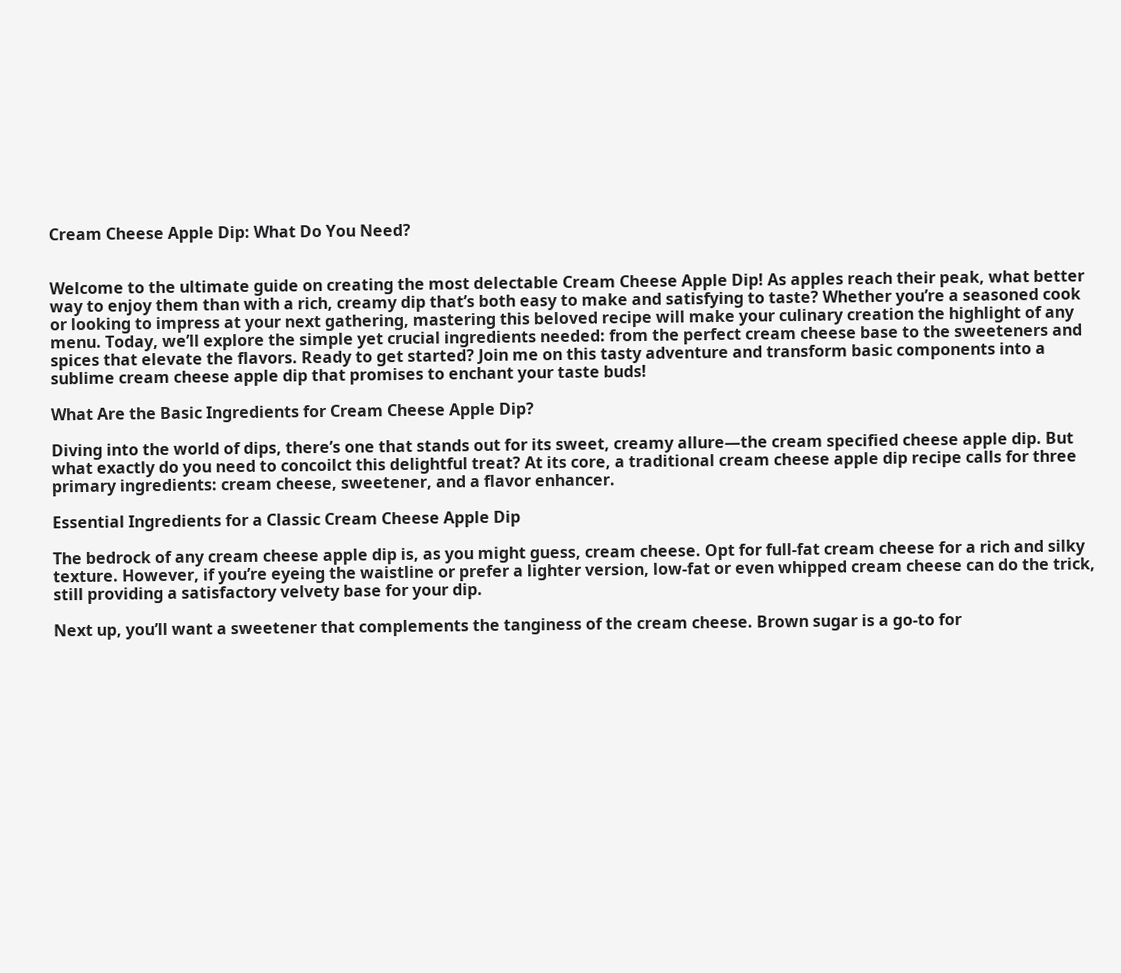Cream Cheese Apple Dip: What Do You Need?


Welcome to the ultimate guide on creating the most delectable Cream Cheese Apple Dip! As apples reach their peak, what better way to enjoy them than with a rich, creamy dip that’s both easy to make and satisfying to taste? Whether you’re a seasoned cook or looking to impress at your next gathering, mastering this beloved recipe will make your culinary creation the highlight of any menu. Today, we’ll explore the simple yet crucial ingredients needed: from the perfect cream cheese base to the sweeteners and spices that elevate the flavors. Ready to get started? Join me on this tasty adventure and transform basic components into a sublime cream cheese apple dip that promises to enchant your taste buds!

What Are the Basic Ingredients for Cream Cheese Apple Dip?

Diving into the world of dips, there’s one that stands out for its sweet, creamy allure—the cream specified cheese apple dip. But what exactly do you need to concoilct this delightful treat? At its core, a traditional cream cheese apple dip recipe calls for three primary ingredients: cream cheese, sweetener, and a flavor enhancer.

Essential Ingredients for a Classic Cream Cheese Apple Dip

The bedrock of any cream cheese apple dip is, as you might guess, cream cheese. Opt for full-fat cream cheese for a rich and silky texture. However, if you’re eyeing the waistline or prefer a lighter version, low-fat or even whipped cream cheese can do the trick, still providing a satisfactory velvety base for your dip.

Next up, you’ll want a sweetener that complements the tanginess of the cream cheese. Brown sugar is a go-to for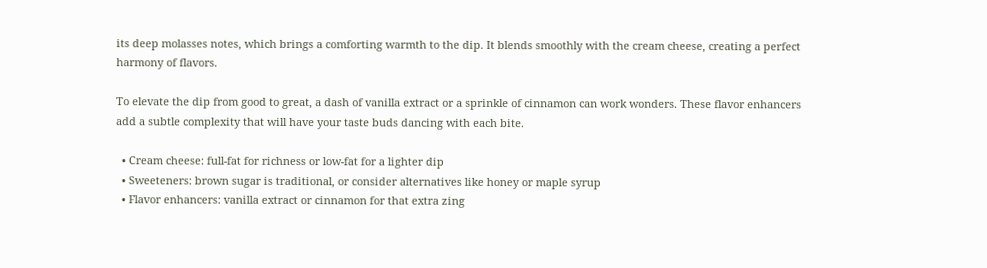its deep molasses notes, which brings a comforting warmth to the dip. It blends smoothly with the cream cheese, creating a perfect harmony of flavors.

To elevate the dip from good to great, a dash of vanilla extract or a sprinkle of cinnamon can work wonders. These flavor enhancers add a subtle complexity that will have your taste buds dancing with each bite.

  • Cream cheese: full-fat for richness or low-fat for a lighter dip
  • Sweeteners: brown sugar is traditional, or consider alternatives like honey or maple syrup
  • Flavor enhancers: vanilla extract or cinnamon for that extra zing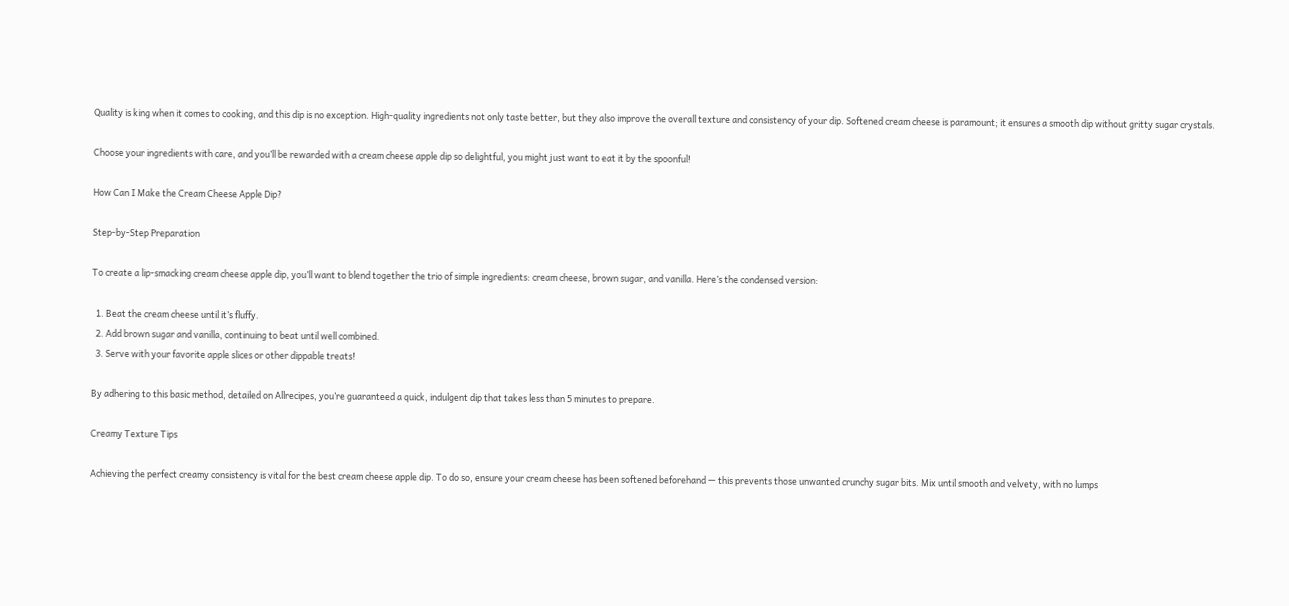Quality is king when it comes to cooking, and this dip is no exception. High-quality ingredients not only taste better, but they also improve the overall texture and consistency of your dip. Softened cream cheese is paramount; it ensures a smooth dip without gritty sugar crystals.

Choose your ingredients with care, and you’ll be rewarded with a cream cheese apple dip so delightful, you might just want to eat it by the spoonful!

How Can I Make the Cream Cheese Apple Dip?

Step-by-Step Preparation

To create a lip-smacking cream cheese apple dip, you’ll want to blend together the trio of simple ingredients: cream cheese, brown sugar, and vanilla. Here’s the condensed version:

  1. Beat the cream cheese until it’s fluffy.
  2. Add brown sugar and vanilla, continuing to beat until well combined.
  3. Serve with your favorite apple slices or other dippable treats!

By adhering to this basic method, detailed on Allrecipes, you’re guaranteed a quick, indulgent dip that takes less than 5 minutes to prepare.

Creamy Texture Tips

Achieving the perfect creamy consistency is vital for the best cream cheese apple dip. To do so, ensure your cream cheese has been softened beforehand — this prevents those unwanted crunchy sugar bits. Mix until smooth and velvety, with no lumps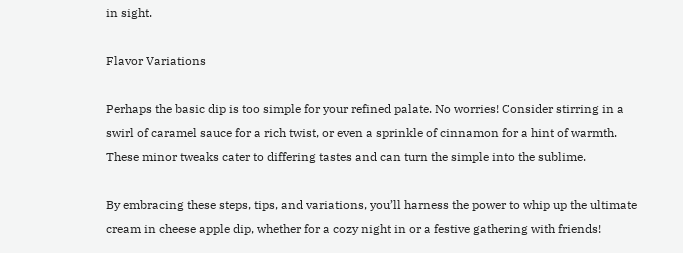in sight.

Flavor Variations

Perhaps the basic dip is too simple for your refined palate. No worries! Consider stirring in a swirl of caramel sauce for a rich twist, or even a sprinkle of cinnamon for a hint of warmth. These minor tweaks cater to differing tastes and can turn the simple into the sublime.

By embracing these steps, tips, and variations, you’ll harness the power to whip up the ultimate cream in cheese apple dip, whether for a cozy night in or a festive gathering with friends!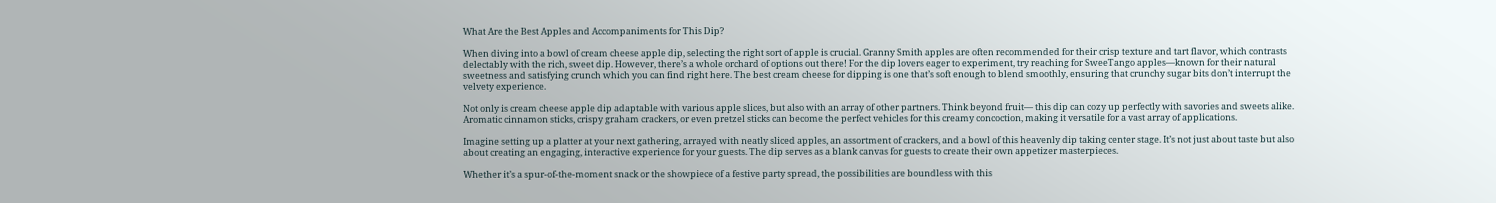What Are the Best Apples and Accompaniments for This Dip?

When diving into a bowl of cream cheese apple dip, selecting the right sort of apple is crucial. Granny Smith apples are often recommended for their crisp texture and tart flavor, which contrasts delectably with the rich, sweet dip. However, there’s a whole orchard of options out there! For the dip lovers eager to experiment, try reaching for SweeTango apples—known for their natural sweetness and satisfying crunch which you can find right here. The best cream cheese for dipping is one that’s soft enough to blend smoothly, ensuring that crunchy sugar bits don’t interrupt the velvety experience.

Not only is cream cheese apple dip adaptable with various apple slices, but also with an array of other partners. Think beyond fruit— this dip can cozy up perfectly with savories and sweets alike. Aromatic cinnamon sticks, crispy graham crackers, or even pretzel sticks can become the perfect vehicles for this creamy concoction, making it versatile for a vast array of applications.

Imagine setting up a platter at your next gathering, arrayed with neatly sliced apples, an assortment of crackers, and a bowl of this heavenly dip taking center stage. It’s not just about taste but also about creating an engaging, interactive experience for your guests. The dip serves as a blank canvas for guests to create their own appetizer masterpieces.

Whether it’s a spur-of-the-moment snack or the showpiece of a festive party spread, the possibilities are boundless with this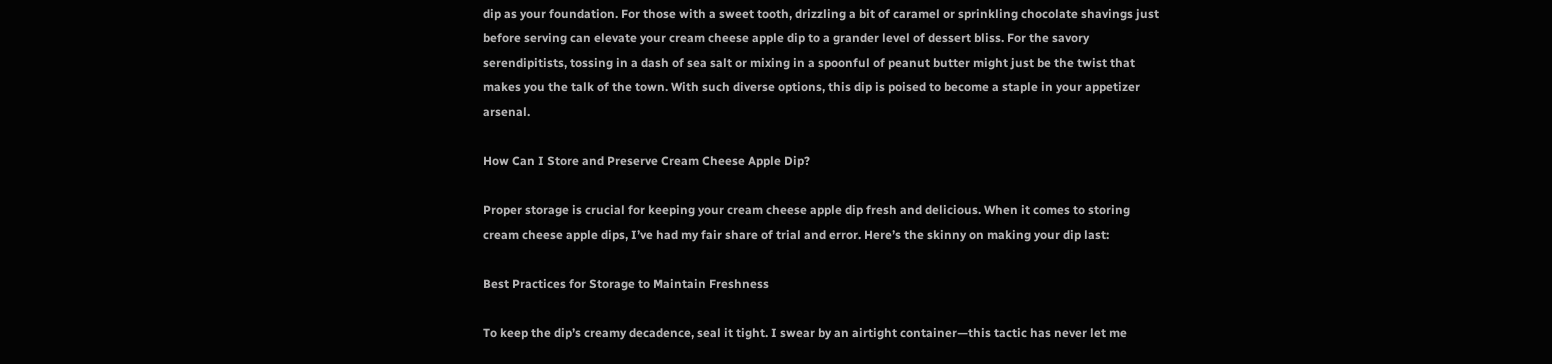dip as your foundation. For those with a sweet tooth, drizzling a bit of caramel or sprinkling chocolate shavings just before serving can elevate your cream cheese apple dip to a grander level of dessert bliss. For the savory serendipitists, tossing in a dash of sea salt or mixing in a spoonful of peanut butter might just be the twist that makes you the talk of the town. With such diverse options, this dip is poised to become a staple in your appetizer arsenal.

How Can I Store and Preserve Cream Cheese Apple Dip?

Proper storage is crucial for keeping your cream cheese apple dip fresh and delicious. When it comes to storing cream cheese apple dips, I’ve had my fair share of trial and error. Here’s the skinny on making your dip last:

Best Practices for Storage to Maintain Freshness

To keep the dip’s creamy decadence, seal it tight. I swear by an airtight container—this tactic has never let me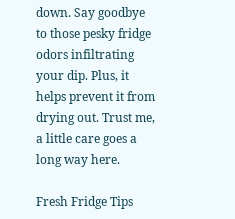down. Say goodbye to those pesky fridge odors infiltrating your dip. Plus, it helps prevent it from drying out. Trust me, a little care goes a long way here.

Fresh Fridge Tips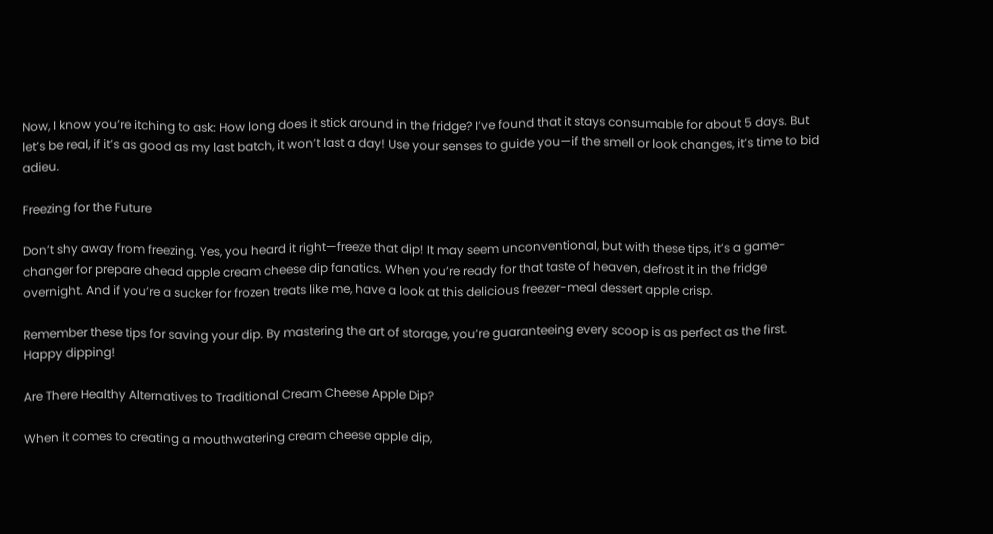Now, I know you’re itching to ask: How long does it stick around in the fridge? I’ve found that it stays consumable for about 5 days. But let’s be real, if it’s as good as my last batch, it won’t last a day! Use your senses to guide you—if the smell or look changes, it’s time to bid adieu.

Freezing for the Future

Don’t shy away from freezing. Yes, you heard it right—freeze that dip! It may seem unconventional, but with these tips, it’s a game-changer for prepare ahead apple cream cheese dip fanatics. When you’re ready for that taste of heaven, defrost it in the fridge overnight. And if you’re a sucker for frozen treats like me, have a look at this delicious freezer-meal dessert apple crisp.

Remember these tips for saving your dip. By mastering the art of storage, you’re guaranteeing every scoop is as perfect as the first. Happy dipping!

Are There Healthy Alternatives to Traditional Cream Cheese Apple Dip?

When it comes to creating a mouthwatering cream cheese apple dip,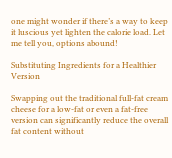one might wonder if there’s a way to keep it luscious yet lighten the calorie load. Let me tell you, options abound!

Substituting Ingredients for a Healthier Version

Swapping out the traditional full-fat cream cheese for a low-fat or even a fat-free version can significantly reduce the overall fat content without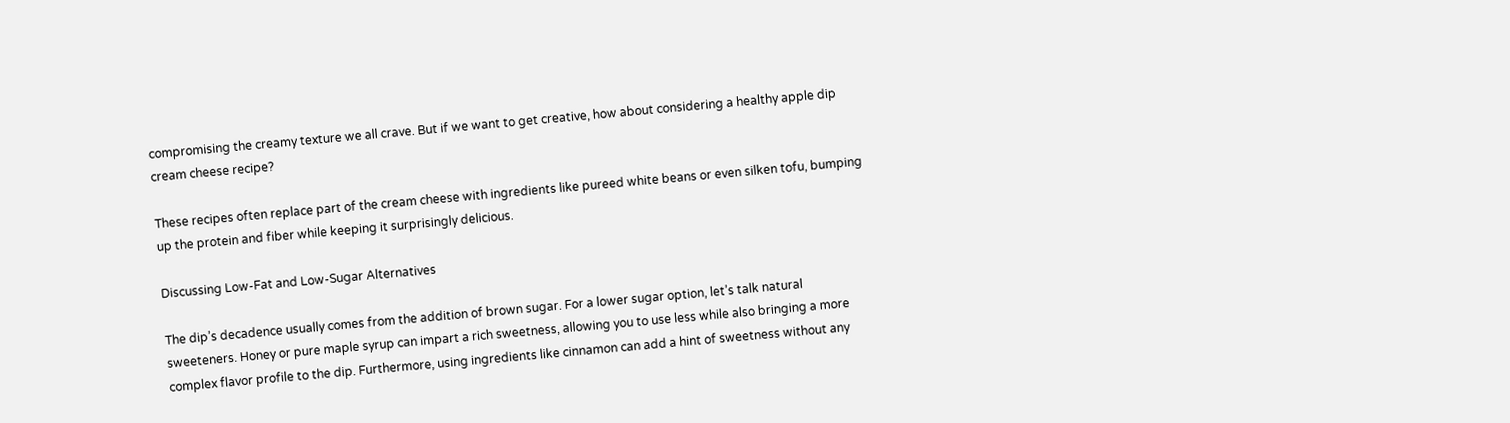compromising the creamy texture we all crave. But if we want to get creative, how about considering a healthy apple dip cream cheese recipe?

These recipes often replace part of the cream cheese with ingredients like pureed white beans or even silken tofu, bumping up the protein and fiber while keeping it surprisingly delicious.

Discussing Low-Fat and Low-Sugar Alternatives

The dip’s decadence usually comes from the addition of brown sugar. For a lower sugar option, let’s talk natural sweeteners. Honey or pure maple syrup can impart a rich sweetness, allowing you to use less while also bringing a more complex flavor profile to the dip. Furthermore, using ingredients like cinnamon can add a hint of sweetness without any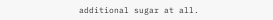additional sugar at all.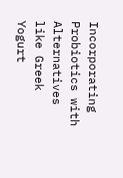Incorporating Probiotics with Alternatives like Greek Yogurt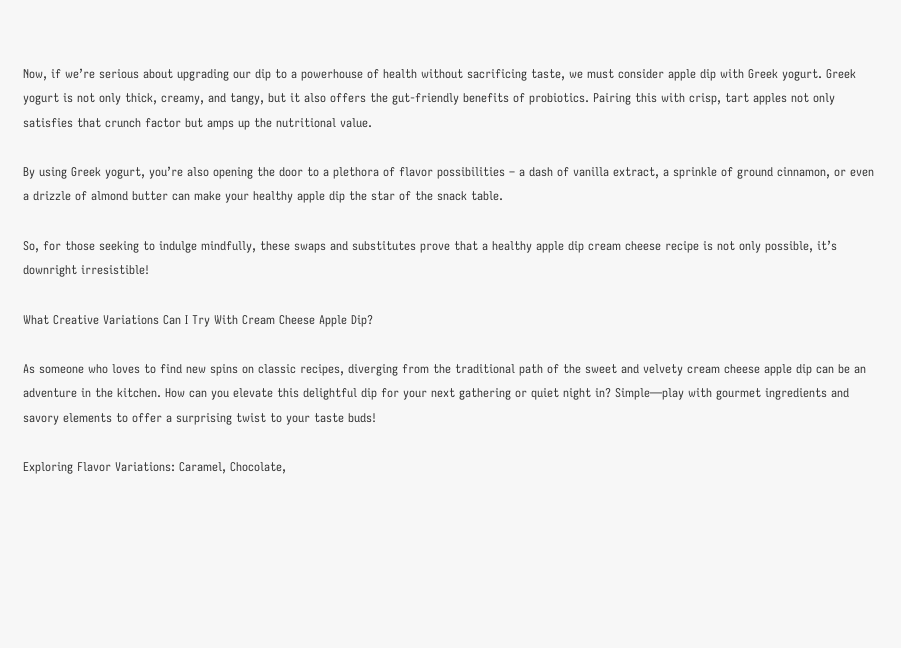Now, if we’re serious about upgrading our dip to a powerhouse of health without sacrificing taste, we must consider apple dip with Greek yogurt. Greek yogurt is not only thick, creamy, and tangy, but it also offers the gut-friendly benefits of probiotics. Pairing this with crisp, tart apples not only satisfies that crunch factor but amps up the nutritional value.

By using Greek yogurt, you’re also opening the door to a plethora of flavor possibilities – a dash of vanilla extract, a sprinkle of ground cinnamon, or even a drizzle of almond butter can make your healthy apple dip the star of the snack table.

So, for those seeking to indulge mindfully, these swaps and substitutes prove that a healthy apple dip cream cheese recipe is not only possible, it’s downright irresistible!

What Creative Variations Can I Try With Cream Cheese Apple Dip?

As someone who loves to find new spins on classic recipes, diverging from the traditional path of the sweet and velvety cream cheese apple dip can be an adventure in the kitchen. How can you elevate this delightful dip for your next gathering or quiet night in? Simple—play with gourmet ingredients and savory elements to offer a surprising twist to your taste buds!

Exploring Flavor Variations: Caramel, Chocolate,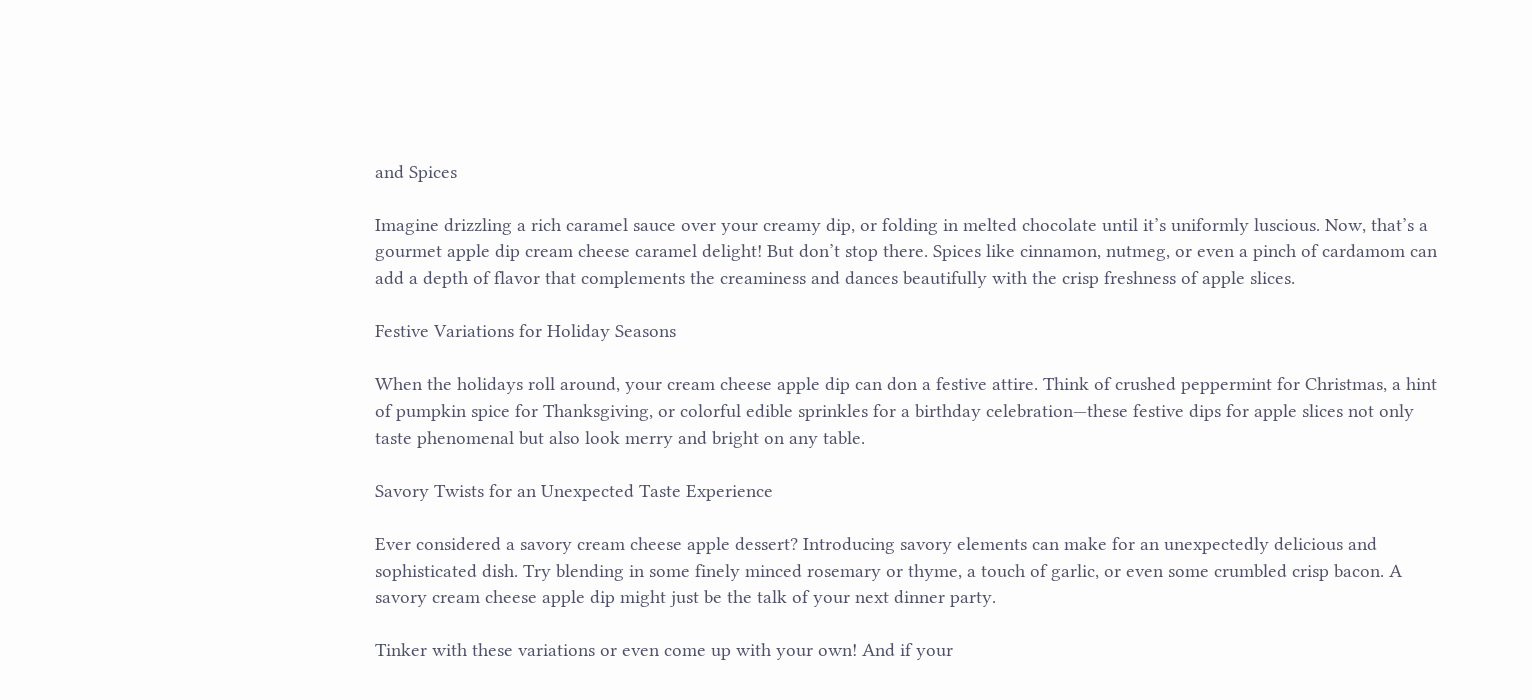and Spices

Imagine drizzling a rich caramel sauce over your creamy dip, or folding in melted chocolate until it’s uniformly luscious. Now, that’s a gourmet apple dip cream cheese caramel delight! But don’t stop there. Spices like cinnamon, nutmeg, or even a pinch of cardamom can add a depth of flavor that complements the creaminess and dances beautifully with the crisp freshness of apple slices.

Festive Variations for Holiday Seasons

When the holidays roll around, your cream cheese apple dip can don a festive attire. Think of crushed peppermint for Christmas, a hint of pumpkin spice for Thanksgiving, or colorful edible sprinkles for a birthday celebration—these festive dips for apple slices not only taste phenomenal but also look merry and bright on any table.

Savory Twists for an Unexpected Taste Experience

Ever considered a savory cream cheese apple dessert? Introducing savory elements can make for an unexpectedly delicious and sophisticated dish. Try blending in some finely minced rosemary or thyme, a touch of garlic, or even some crumbled crisp bacon. A savory cream cheese apple dip might just be the talk of your next dinner party.

Tinker with these variations or even come up with your own! And if your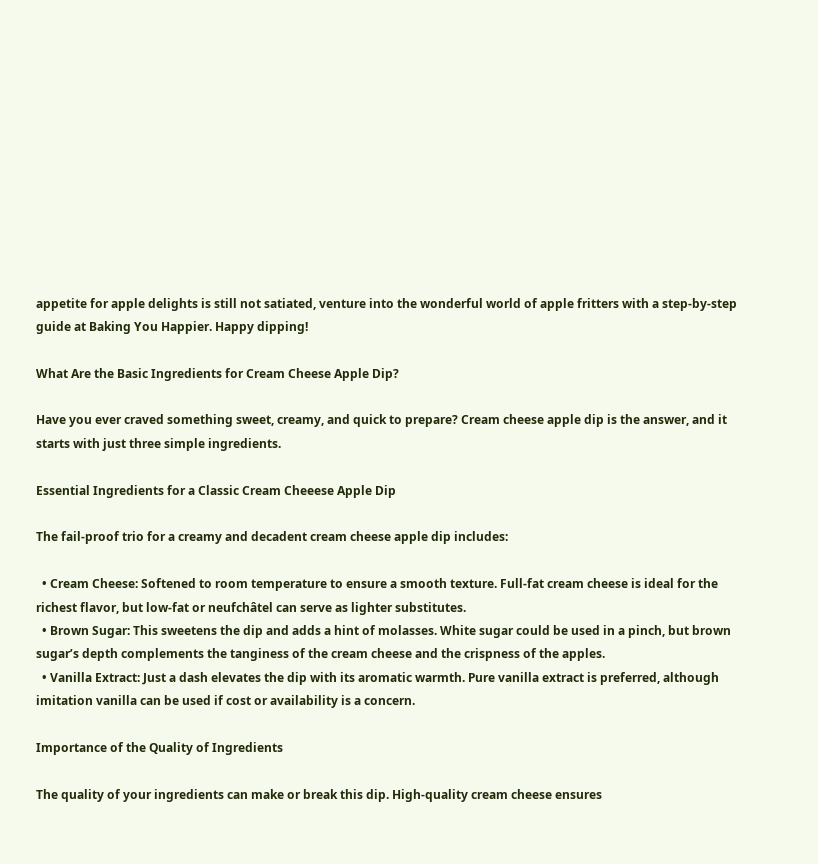appetite for apple delights is still not satiated, venture into the wonderful world of apple fritters with a step-by-step guide at Baking You Happier. Happy dipping!

What Are the Basic Ingredients for Cream Cheese Apple Dip?

Have you ever craved something sweet, creamy, and quick to prepare? Cream cheese apple dip is the answer, and it starts with just three simple ingredients.

Essential Ingredients for a Classic Cream Cheeese Apple Dip

The fail-proof trio for a creamy and decadent cream cheese apple dip includes:

  • Cream Cheese: Softened to room temperature to ensure a smooth texture. Full-fat cream cheese is ideal for the richest flavor, but low-fat or neufchâtel can serve as lighter substitutes.
  • Brown Sugar: This sweetens the dip and adds a hint of molasses. White sugar could be used in a pinch, but brown sugar’s depth complements the tanginess of the cream cheese and the crispness of the apples.
  • Vanilla Extract: Just a dash elevates the dip with its aromatic warmth. Pure vanilla extract is preferred, although imitation vanilla can be used if cost or availability is a concern.

Importance of the Quality of Ingredients

The quality of your ingredients can make or break this dip. High-quality cream cheese ensures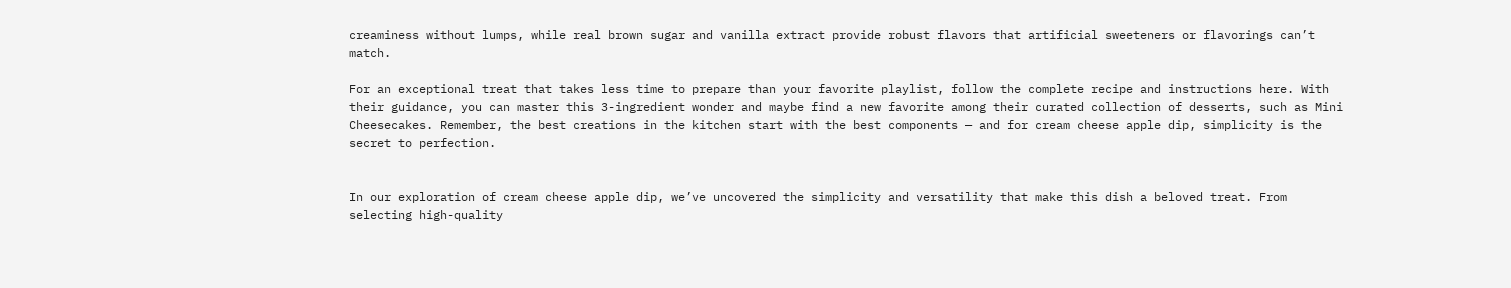creaminess without lumps, while real brown sugar and vanilla extract provide robust flavors that artificial sweeteners or flavorings can’t match.

For an exceptional treat that takes less time to prepare than your favorite playlist, follow the complete recipe and instructions here. With their guidance, you can master this 3-ingredient wonder and maybe find a new favorite among their curated collection of desserts, such as Mini Cheesecakes. Remember, the best creations in the kitchen start with the best components — and for cream cheese apple dip, simplicity is the secret to perfection.


In our exploration of cream cheese apple dip, we’ve uncovered the simplicity and versatility that make this dish a beloved treat. From selecting high-quality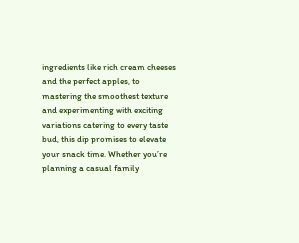ingredients like rich cream cheeses and the perfect apples, to mastering the smoothest texture and experimenting with exciting variations catering to every taste bud, this dip promises to elevate your snack time. Whether you’re planning a casual family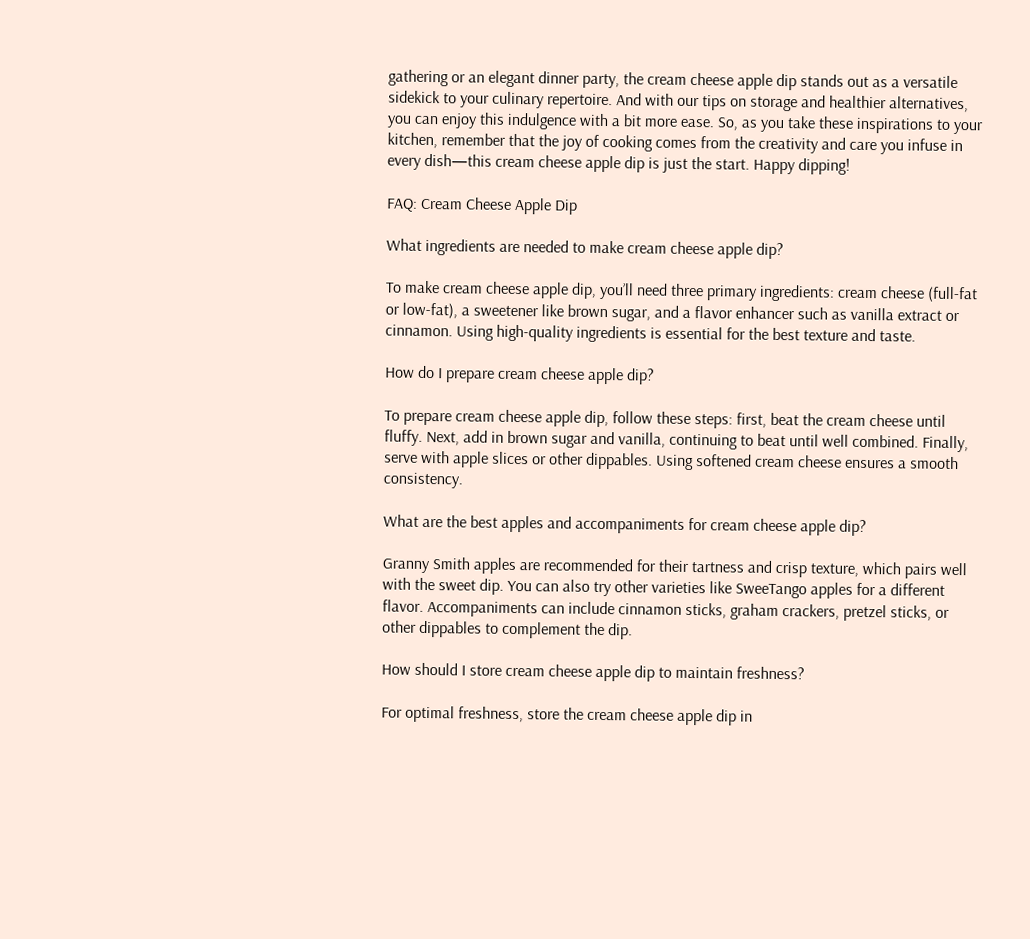gathering or an elegant dinner party, the cream cheese apple dip stands out as a versatile sidekick to your culinary repertoire. And with our tips on storage and healthier alternatives, you can enjoy this indulgence with a bit more ease. So, as you take these inspirations to your kitchen, remember that the joy of cooking comes from the creativity and care you infuse in every dish—this cream cheese apple dip is just the start. Happy dipping!

FAQ: Cream Cheese Apple Dip

What ingredients are needed to make cream cheese apple dip?

To make cream cheese apple dip, you’ll need three primary ingredients: cream cheese (full-fat or low-fat), a sweetener like brown sugar, and a flavor enhancer such as vanilla extract or cinnamon. Using high-quality ingredients is essential for the best texture and taste.

How do I prepare cream cheese apple dip?

To prepare cream cheese apple dip, follow these steps: first, beat the cream cheese until fluffy. Next, add in brown sugar and vanilla, continuing to beat until well combined. Finally, serve with apple slices or other dippables. Using softened cream cheese ensures a smooth consistency.

What are the best apples and accompaniments for cream cheese apple dip?

Granny Smith apples are recommended for their tartness and crisp texture, which pairs well with the sweet dip. You can also try other varieties like SweeTango apples for a different flavor. Accompaniments can include cinnamon sticks, graham crackers, pretzel sticks, or other dippables to complement the dip.

How should I store cream cheese apple dip to maintain freshness?

For optimal freshness, store the cream cheese apple dip in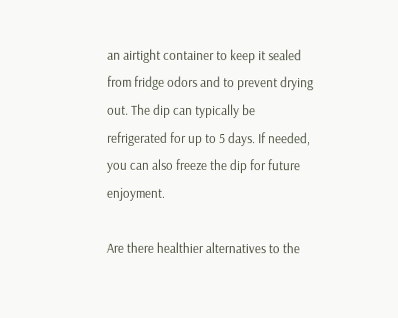an airtight container to keep it sealed from fridge odors and to prevent drying out. The dip can typically be refrigerated for up to 5 days. If needed, you can also freeze the dip for future enjoyment.

Are there healthier alternatives to the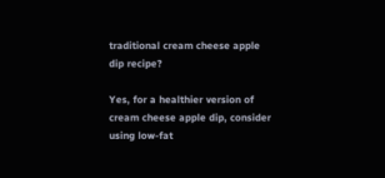traditional cream cheese apple dip recipe?

Yes, for a healthier version of cream cheese apple dip, consider using low-fat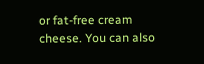or fat-free cream cheese. You can also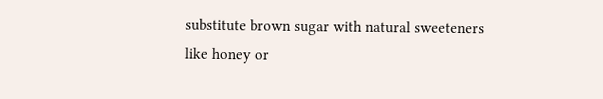substitute brown sugar with natural sweeteners like honey or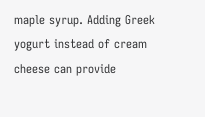maple syrup. Adding Greek yogurt instead of cream cheese can provide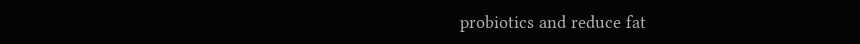probiotics and reduce fat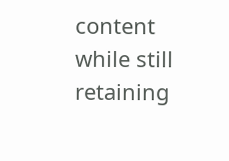content while still retaining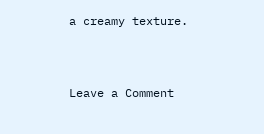a creamy texture.


Leave a Comment